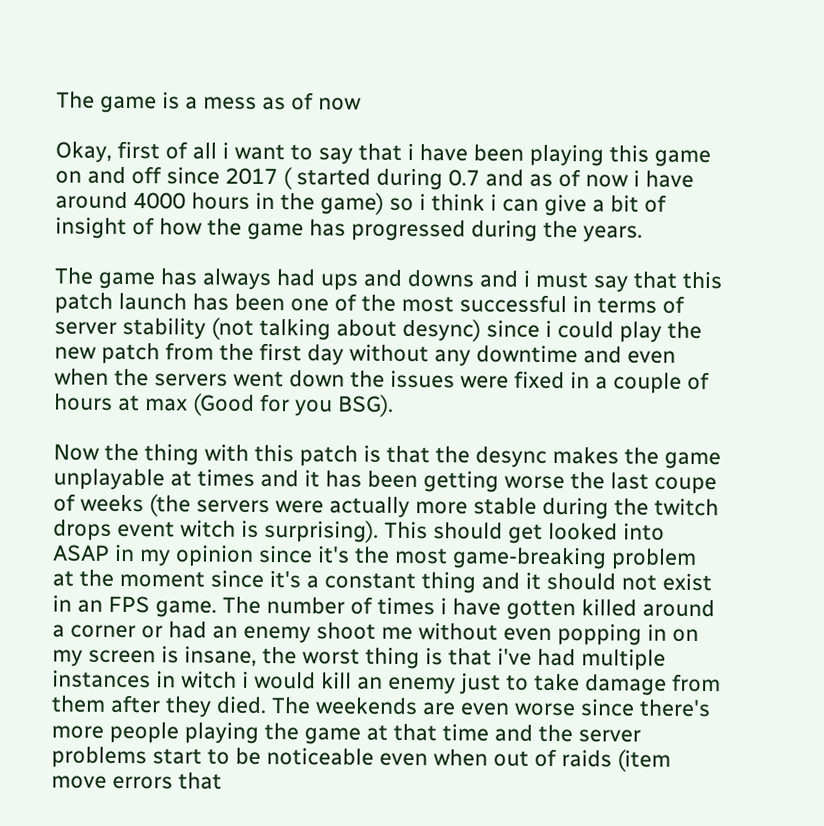The game is a mess as of now

Okay, first of all i want to say that i have been playing this game on and off since 2017 ( started during 0.7 and as of now i have around 4000 hours in the game) so i think i can give a bit of insight of how the game has progressed during the years.

The game has always had ups and downs and i must say that this patch launch has been one of the most successful in terms of server stability (not talking about desync) since i could play the new patch from the first day without any downtime and even when the servers went down the issues were fixed in a couple of hours at max (Good for you BSG).

Now the thing with this patch is that the desync makes the game unplayable at times and it has been getting worse the last coupe of weeks (the servers were actually more stable during the twitch drops event witch is surprising). This should get looked into ASAP in my opinion since it's the most game-breaking problem at the moment since it's a constant thing and it should not exist in an FPS game. The number of times i have gotten killed around a corner or had an enemy shoot me without even popping in on my screen is insane, the worst thing is that i've had multiple instances in witch i would kill an enemy just to take damage from them after they died. The weekends are even worse since there's more people playing the game at that time and the server problems start to be noticeable even when out of raids (item move errors that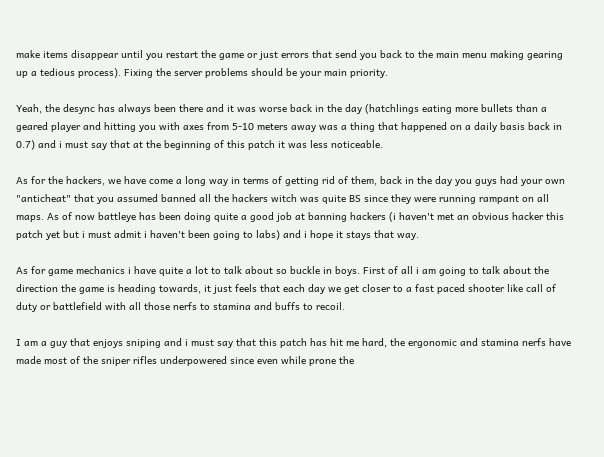make items disappear until you restart the game or just errors that send you back to the main menu making gearing up a tedious process). Fixing the server problems should be your main priority.

Yeah, the desync has always been there and it was worse back in the day (hatchlings eating more bullets than a geared player and hitting you with axes from 5-10 meters away was a thing that happened on a daily basis back in 0.7) and i must say that at the beginning of this patch it was less noticeable.

As for the hackers, we have come a long way in terms of getting rid of them, back in the day you guys had your own "anticheat" that you assumed banned all the hackers witch was quite BS since they were running rampant on all maps. As of now battleye has been doing quite a good job at banning hackers (i haven't met an obvious hacker this patch yet but i must admit i haven't been going to labs) and i hope it stays that way.

As for game mechanics i have quite a lot to talk about so buckle in boys. First of all i am going to talk about the direction the game is heading towards, it just feels that each day we get closer to a fast paced shooter like call of duty or battlefield with all those nerfs to stamina and buffs to recoil.

I am a guy that enjoys sniping and i must say that this patch has hit me hard, the ergonomic and stamina nerfs have made most of the sniper rifles underpowered since even while prone the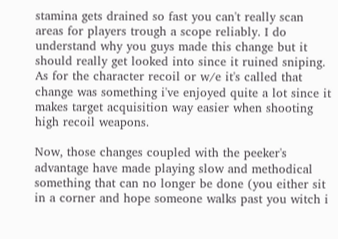stamina gets drained so fast you can't really scan areas for players trough a scope reliably. I do understand why you guys made this change but it should really get looked into since it ruined sniping.
As for the character recoil or w/e it's called that change was something i've enjoyed quite a lot since it makes target acquisition way easier when shooting high recoil weapons.

Now, those changes coupled with the peeker's advantage have made playing slow and methodical something that can no longer be done (you either sit in a corner and hope someone walks past you witch i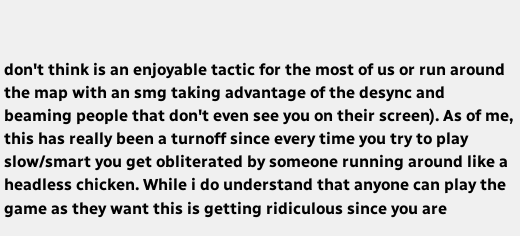don't think is an enjoyable tactic for the most of us or run around the map with an smg taking advantage of the desync and beaming people that don't even see you on their screen). As of me, this has really been a turnoff since every time you try to play slow/smart you get obliterated by someone running around like a headless chicken. While i do understand that anyone can play the game as they want this is getting ridiculous since you are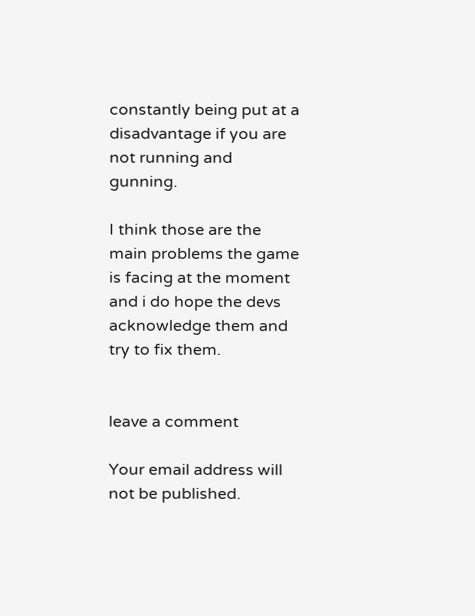constantly being put at a disadvantage if you are not running and gunning.

I think those are the main problems the game is facing at the moment and i do hope the devs acknowledge them and try to fix them.


leave a comment

Your email address will not be published.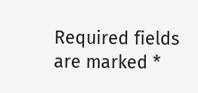Required fields are marked *